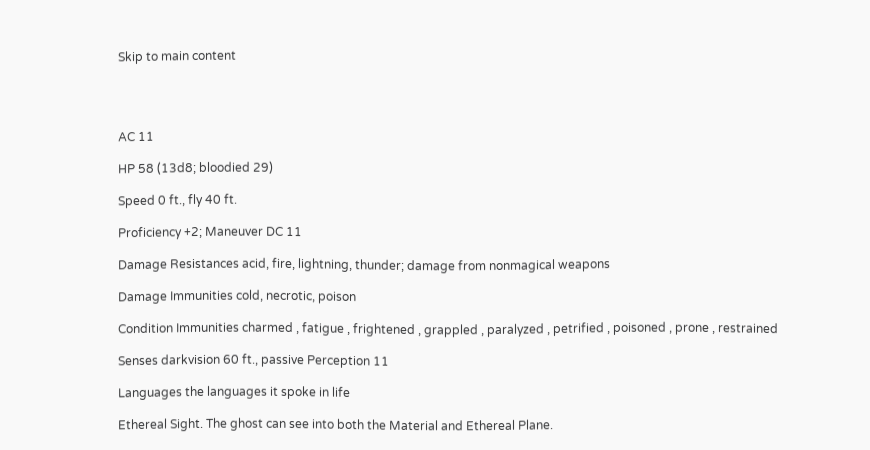Skip to main content




AC 11

HP 58 (13d8; bloodied 29)

Speed 0 ft., fly 40 ft.

Proficiency +2; Maneuver DC 11

Damage Resistances acid, fire, lightning, thunder; damage from nonmagical weapons

Damage Immunities cold, necrotic, poison

Condition Immunities charmed , fatigue , frightened , grappled , paralyzed , petrified , poisoned , prone , restrained

Senses darkvision 60 ft., passive Perception 11

Languages the languages it spoke in life

Ethereal Sight. The ghost can see into both the Material and Ethereal Plane.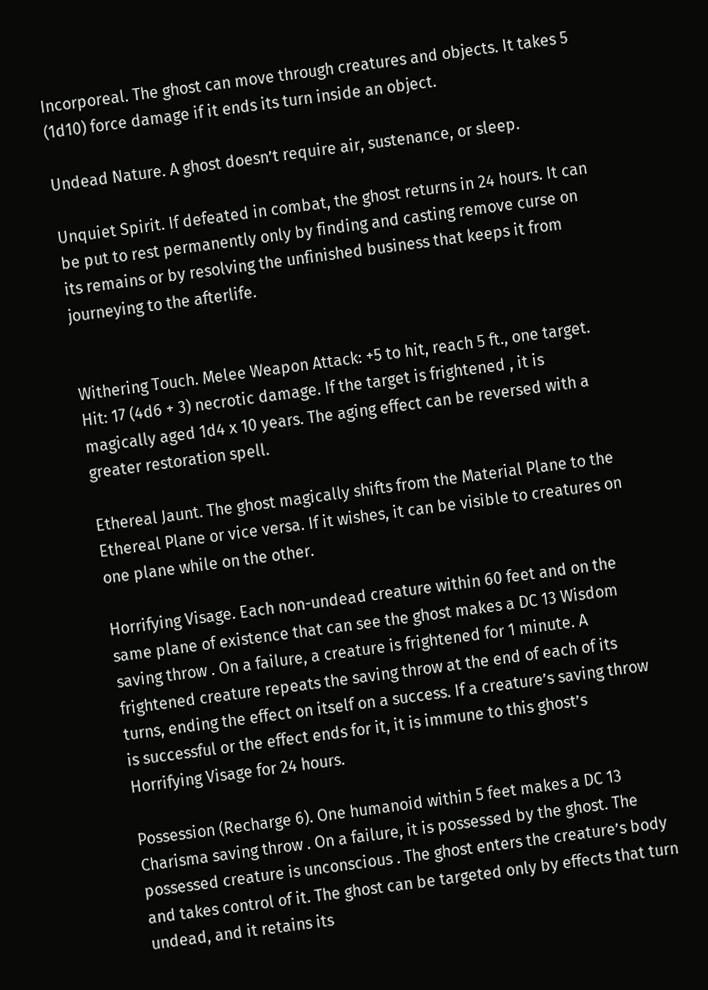Incorporeal. The ghost can move through creatures and objects. It takes 5 (1d10) force damage if it ends its turn inside an object.

Undead Nature. A ghost doesn’t require air, sustenance, or sleep.

Unquiet Spirit. If defeated in combat, the ghost returns in 24 hours. It can be put to rest permanently only by finding and casting remove curse on its remains or by resolving the unfinished business that keeps it from journeying to the afterlife.


Withering Touch. Melee Weapon Attack: +5 to hit, reach 5 ft., one target. Hit: 17 (4d6 + 3) necrotic damage. If the target is frightened , it is magically aged 1d4 x 10 years. The aging effect can be reversed with a greater restoration spell.

Ethereal Jaunt. The ghost magically shifts from the Material Plane to the Ethereal Plane or vice versa. If it wishes, it can be visible to creatures on one plane while on the other.

Horrifying Visage. Each non-undead creature within 60 feet and on the same plane of existence that can see the ghost makes a DC 13 Wisdom saving throw . On a failure, a creature is frightened for 1 minute. A frightened creature repeats the saving throw at the end of each of its turns, ending the effect on itself on a success. If a creature’s saving throw is successful or the effect ends for it, it is immune to this ghost’s Horrifying Visage for 24 hours.

Possession (Recharge 6). One humanoid within 5 feet makes a DC 13 Charisma saving throw . On a failure, it is possessed by the ghost. The possessed creature is unconscious . The ghost enters the creature’s body and takes control of it. The ghost can be targeted only by effects that turn undead, and it retains its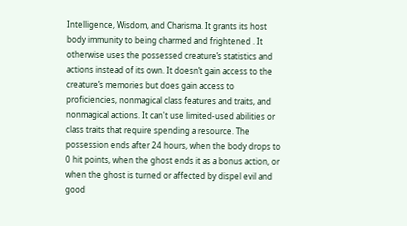Intelligence, Wisdom, and Charisma. It grants its host body immunity to being charmed and frightened . It otherwise uses the possessed creature’s statistics and actions instead of its own. It doesn’t gain access to the creature’s memories but does gain access to proficiencies, nonmagical class features and traits, and nonmagical actions. It can't use limited-used abilities or class traits that require spending a resource. The possession ends after 24 hours, when the body drops to 0 hit points, when the ghost ends it as a bonus action, or when the ghost is turned or affected by dispel evil and good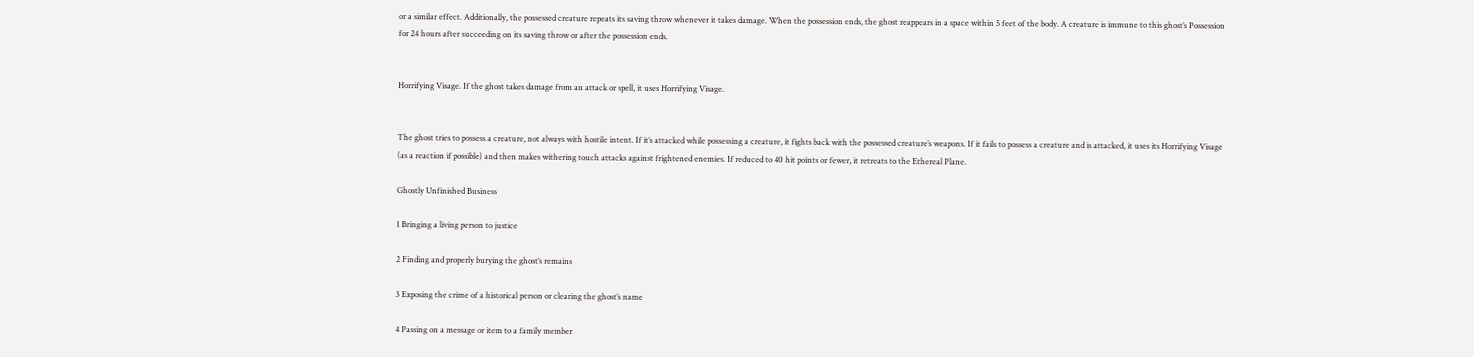or a similar effect. Additionally, the possessed creature repeats its saving throw whenever it takes damage. When the possession ends, the ghost reappears in a space within 5 feet of the body. A creature is immune to this ghost’s Possession for 24 hours after succeeding on its saving throw or after the possession ends.


Horrifying Visage. If the ghost takes damage from an attack or spell, it uses Horrifying Visage.


The ghost tries to possess a creature, not always with hostile intent. If it’s attacked while possessing a creature, it fights back with the possessed creature’s weapons. If it fails to possess a creature and is attacked, it uses its Horrifying Visage (as a reaction if possible) and then makes withering touch attacks against frightened enemies. If reduced to 40 hit points or fewer, it retreats to the Ethereal Plane.

Ghostly Unfinished Business

1 Bringing a living person to justice

2 Finding and properly burying the ghost’s remains

3 Exposing the crime of a historical person or clearing the ghost’s name

4 Passing on a message or item to a family member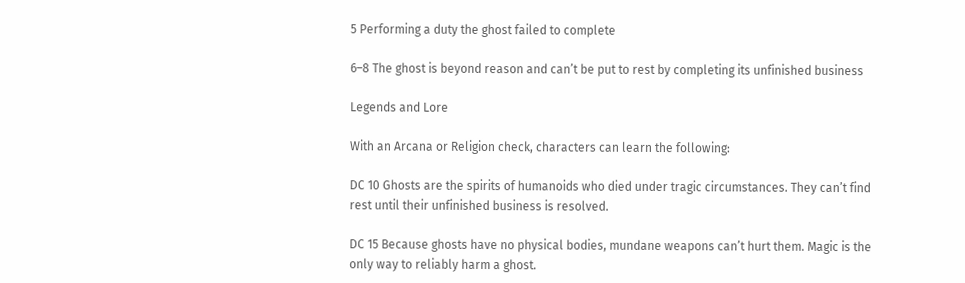5 Performing a duty the ghost failed to complete

6–8 The ghost is beyond reason and can’t be put to rest by completing its unfinished business

Legends and Lore

With an Arcana or Religion check, characters can learn the following:

DC 10 Ghosts are the spirits of humanoids who died under tragic circumstances. They can’t find rest until their unfinished business is resolved.

DC 15 Because ghosts have no physical bodies, mundane weapons can’t hurt them. Magic is the only way to reliably harm a ghost.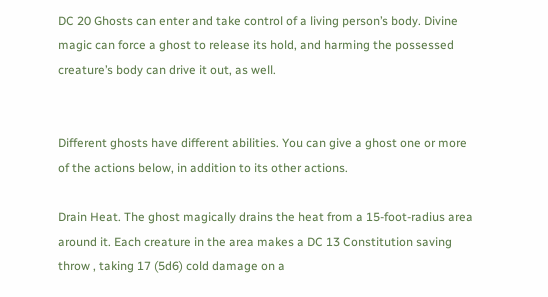DC 20 Ghosts can enter and take control of a living person’s body. Divine magic can force a ghost to release its hold, and harming the possessed creature’s body can drive it out, as well.


Different ghosts have different abilities. You can give a ghost one or more of the actions below, in addition to its other actions.

Drain Heat. The ghost magically drains the heat from a 15-foot-radius area around it. Each creature in the area makes a DC 13 Constitution saving throw , taking 17 (5d6) cold damage on a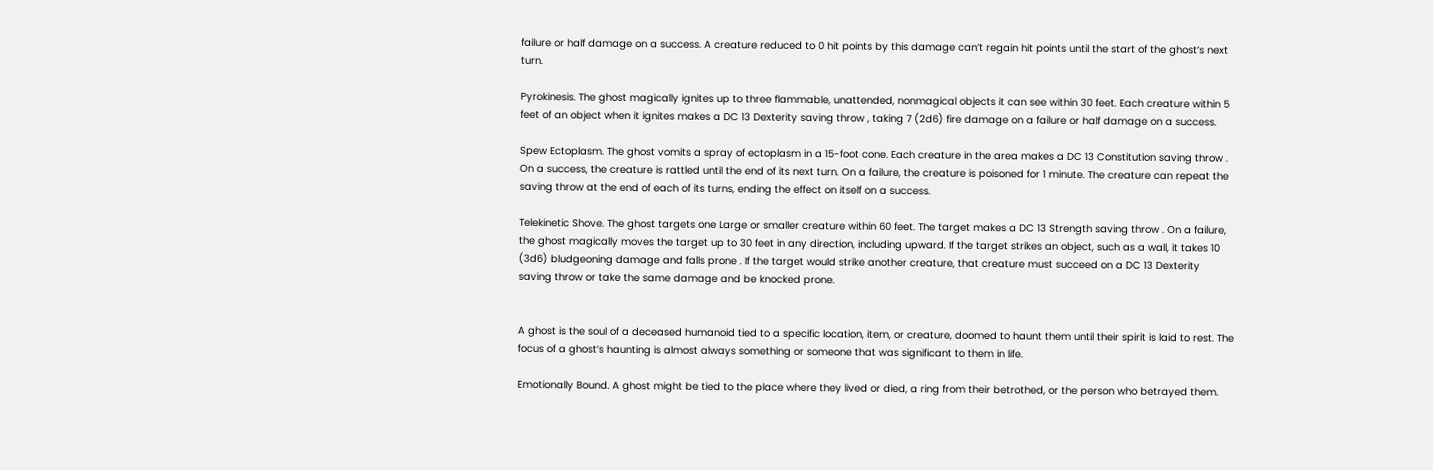failure or half damage on a success. A creature reduced to 0 hit points by this damage can’t regain hit points until the start of the ghost’s next turn.

Pyrokinesis. The ghost magically ignites up to three flammable, unattended, nonmagical objects it can see within 30 feet. Each creature within 5 feet of an object when it ignites makes a DC 13 Dexterity saving throw , taking 7 (2d6) fire damage on a failure or half damage on a success.

Spew Ectoplasm. The ghost vomits a spray of ectoplasm in a 15-foot cone. Each creature in the area makes a DC 13 Constitution saving throw . On a success, the creature is rattled until the end of its next turn. On a failure, the creature is poisoned for 1 minute. The creature can repeat the saving throw at the end of each of its turns, ending the effect on itself on a success.

Telekinetic Shove. The ghost targets one Large or smaller creature within 60 feet. The target makes a DC 13 Strength saving throw . On a failure, the ghost magically moves the target up to 30 feet in any direction, including upward. If the target strikes an object, such as a wall, it takes 10 (3d6) bludgeoning damage and falls prone . If the target would strike another creature, that creature must succeed on a DC 13 Dexterity saving throw or take the same damage and be knocked prone.


A ghost is the soul of a deceased humanoid tied to a specific location, item, or creature, doomed to haunt them until their spirit is laid to rest. The focus of a ghost’s haunting is almost always something or someone that was significant to them in life.

Emotionally Bound. A ghost might be tied to the place where they lived or died, a ring from their betrothed, or the person who betrayed them.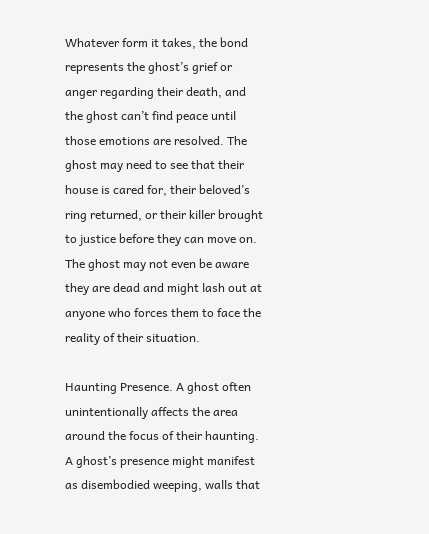Whatever form it takes, the bond represents the ghost’s grief or anger regarding their death, and the ghost can’t find peace until those emotions are resolved. The ghost may need to see that their house is cared for, their beloved’s ring returned, or their killer brought to justice before they can move on. The ghost may not even be aware they are dead and might lash out at anyone who forces them to face the reality of their situation.

Haunting Presence. A ghost often unintentionally affects the area around the focus of their haunting. A ghost’s presence might manifest as disembodied weeping, walls that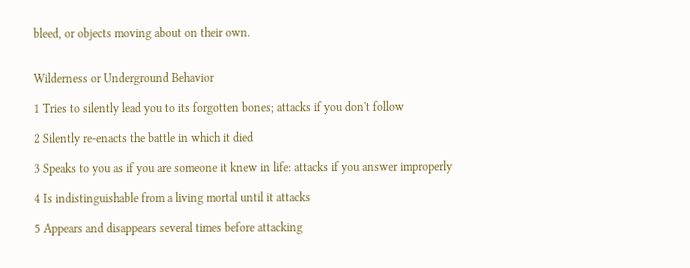bleed, or objects moving about on their own.


Wilderness or Underground Behavior

1 Tries to silently lead you to its forgotten bones; attacks if you don't follow

2 Silently re-enacts the battle in which it died

3 Speaks to you as if you are someone it knew in life: attacks if you answer improperly

4 Is indistinguishable from a living mortal until it attacks

5 Appears and disappears several times before attacking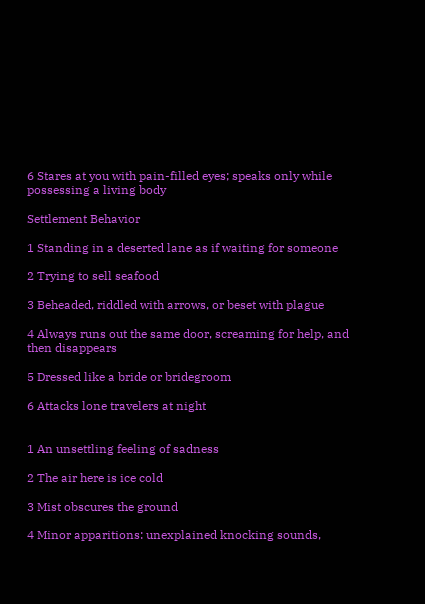6 Stares at you with pain-filled eyes; speaks only while possessing a living body

Settlement Behavior

1 Standing in a deserted lane as if waiting for someone

2 Trying to sell seafood

3 Beheaded, riddled with arrows, or beset with plague

4 Always runs out the same door, screaming for help, and then disappears

5 Dressed like a bride or bridegroom

6 Attacks lone travelers at night


1 An unsettling feeling of sadness

2 The air here is ice cold

3 Mist obscures the ground

4 Minor apparitions: unexplained knocking sounds,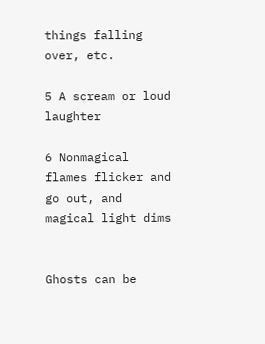things falling over, etc.

5 A scream or loud laughter

6 Nonmagical flames flicker and go out, and magical light dims


Ghosts can be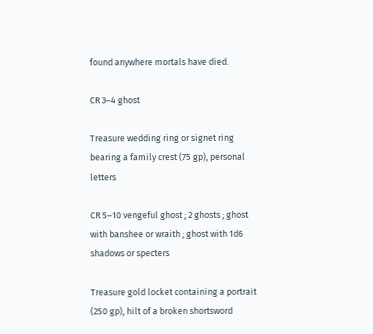found anywhere mortals have died.

CR 3–4 ghost

Treasure wedding ring or signet ring bearing a family crest (75 gp), personal letters

CR 5–10 vengeful ghost ; 2 ghosts ; ghost with banshee or wraith ; ghost with 1d6 shadows or specters

Treasure gold locket containing a portrait (250 gp), hilt of a broken shortsword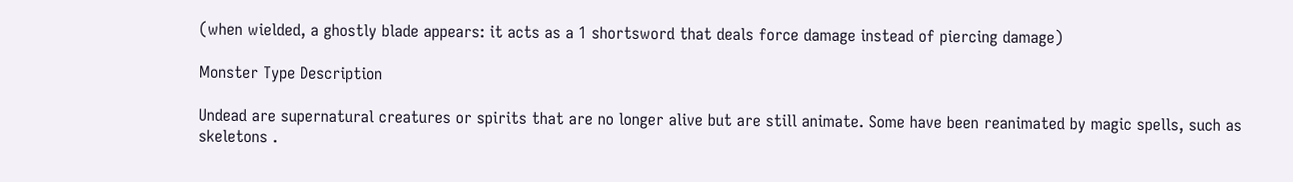(when wielded, a ghostly blade appears: it acts as a 1 shortsword that deals force damage instead of piercing damage)

Monster Type Description

Undead are supernatural creatures or spirits that are no longer alive but are still animate. Some have been reanimated by magic spells, such as skeletons .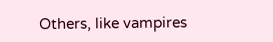Others, like vampires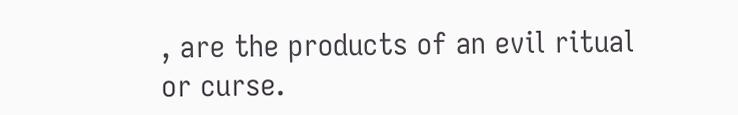, are the products of an evil ritual or curse.